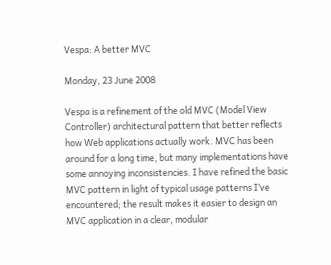Vespa: A better MVC

Monday, 23 June 2008

Vespa is a refinement of the old MVC (Model View Controller) architectural pattern that better reflects how Web applications actually work. MVC has been around for a long time, but many implementations have some annoying inconsistencies. I have refined the basic MVC pattern in light of typical usage patterns I’ve encountered; the result makes it easier to design an MVC application in a clear, modular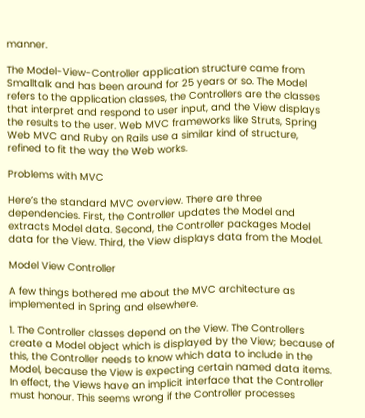manner.

The Model-View-Controller application structure came from Smalltalk and has been around for 25 years or so. The Model refers to the application classes, the Controllers are the classes that interpret and respond to user input, and the View displays the results to the user. Web MVC frameworks like Struts, Spring Web MVC and Ruby on Rails use a similar kind of structure, refined to fit the way the Web works.

Problems with MVC

Here’s the standard MVC overview. There are three dependencies. First, the Controller updates the Model and extracts Model data. Second, the Controller packages Model data for the View. Third, the View displays data from the Model.

Model View Controller

A few things bothered me about the MVC architecture as implemented in Spring and elsewhere.

1. The Controller classes depend on the View. The Controllers create a Model object which is displayed by the View; because of this, the Controller needs to know which data to include in the Model, because the View is expecting certain named data items. In effect, the Views have an implicit interface that the Controller must honour. This seems wrong if the Controller processes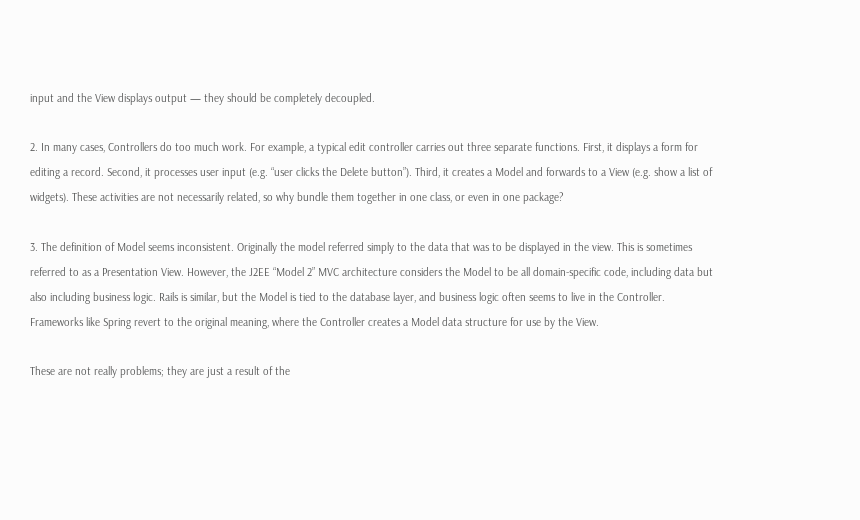input and the View displays output — they should be completely decoupled.

2. In many cases, Controllers do too much work. For example, a typical edit controller carries out three separate functions. First, it displays a form for editing a record. Second, it processes user input (e.g. “user clicks the Delete button”). Third, it creates a Model and forwards to a View (e.g. show a list of widgets). These activities are not necessarily related, so why bundle them together in one class, or even in one package?

3. The definition of Model seems inconsistent. Originally the model referred simply to the data that was to be displayed in the view. This is sometimes referred to as a Presentation View. However, the J2EE “Model 2” MVC architecture considers the Model to be all domain-specific code, including data but also including business logic. Rails is similar, but the Model is tied to the database layer, and business logic often seems to live in the Controller. Frameworks like Spring revert to the original meaning, where the Controller creates a Model data structure for use by the View.

These are not really problems; they are just a result of the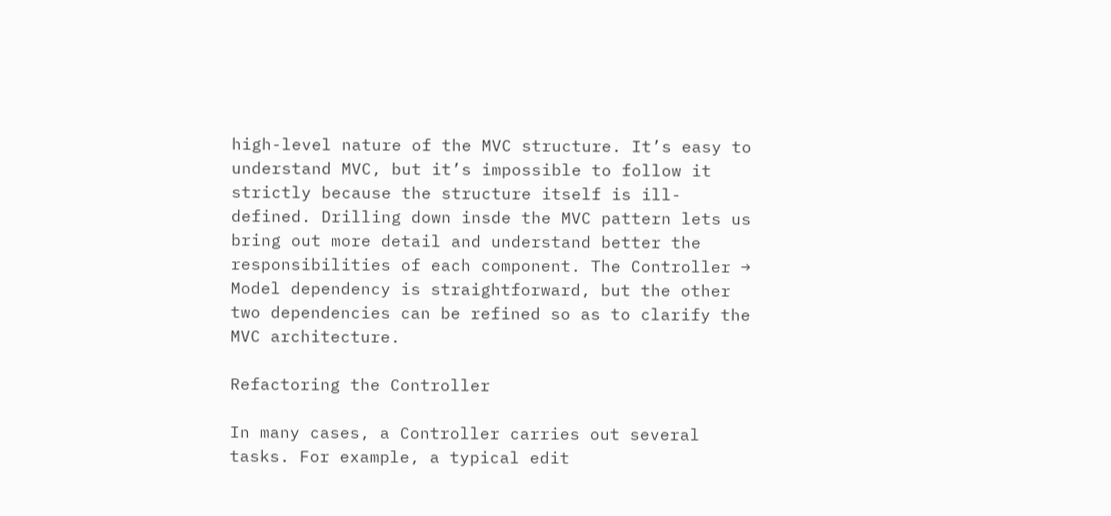high-level nature of the MVC structure. It’s easy to understand MVC, but it’s impossible to follow it strictly because the structure itself is ill-defined. Drilling down insde the MVC pattern lets us bring out more detail and understand better the responsibilities of each component. The Controller → Model dependency is straightforward, but the other two dependencies can be refined so as to clarify the MVC architecture.

Refactoring the Controller

In many cases, a Controller carries out several tasks. For example, a typical edit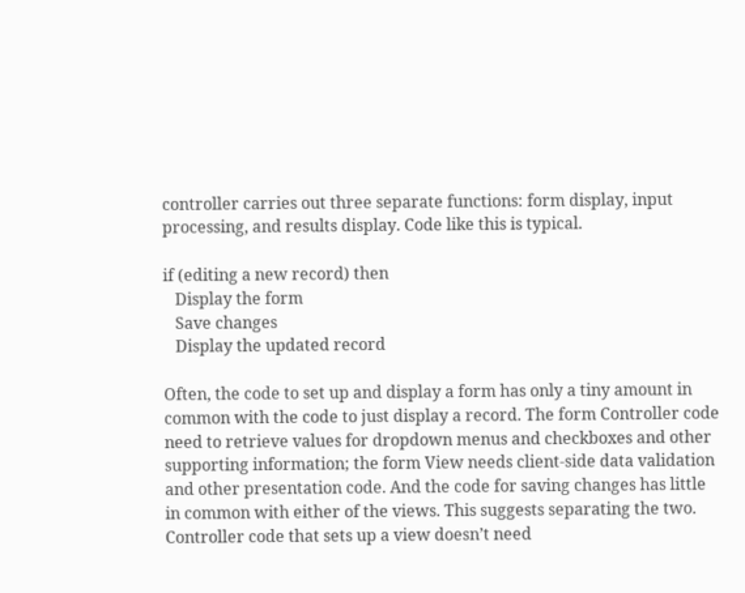controller carries out three separate functions: form display, input processing, and results display. Code like this is typical.

if (editing a new record) then
   Display the form
   Save changes
   Display the updated record

Often, the code to set up and display a form has only a tiny amount in common with the code to just display a record. The form Controller code need to retrieve values for dropdown menus and checkboxes and other supporting information; the form View needs client-side data validation and other presentation code. And the code for saving changes has little in common with either of the views. This suggests separating the two. Controller code that sets up a view doesn’t need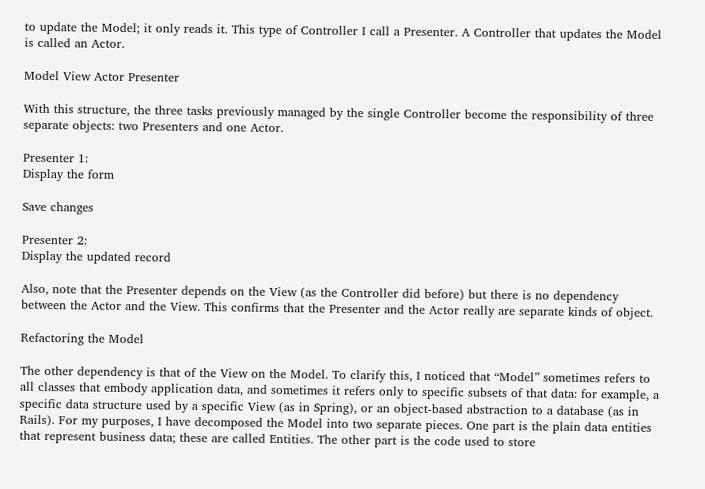to update the Model; it only reads it. This type of Controller I call a Presenter. A Controller that updates the Model is called an Actor.

Model View Actor Presenter

With this structure, the three tasks previously managed by the single Controller become the responsibility of three separate objects: two Presenters and one Actor.

Presenter 1:
Display the form

Save changes

Presenter 2:
Display the updated record

Also, note that the Presenter depends on the View (as the Controller did before) but there is no dependency between the Actor and the View. This confirms that the Presenter and the Actor really are separate kinds of object.

Refactoring the Model

The other dependency is that of the View on the Model. To clarify this, I noticed that “Model” sometimes refers to all classes that embody application data, and sometimes it refers only to specific subsets of that data: for example, a specific data structure used by a specific View (as in Spring), or an object-based abstraction to a database (as in Rails). For my purposes, I have decomposed the Model into two separate pieces. One part is the plain data entities that represent business data; these are called Entities. The other part is the code used to store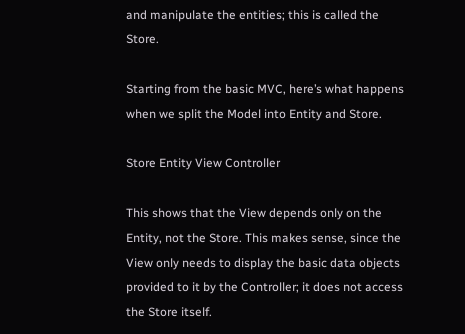and manipulate the entities; this is called the Store.

Starting from the basic MVC, here’s what happens when we split the Model into Entity and Store.

Store Entity View Controller

This shows that the View depends only on the Entity, not the Store. This makes sense, since the View only needs to display the basic data objects provided to it by the Controller; it does not access the Store itself.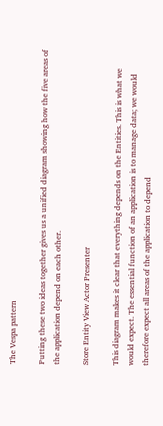The Vespa pattern

Putting these two ideas together gives us a unified diagram showing how the five areas of the application depend on each other.

Store Entity View Actor Presenter

This diagram makes it clear that everything depends on the Entities. This is what we would expect. The essential function of an application is to manage data; we would therefore expect all areas of the application to depend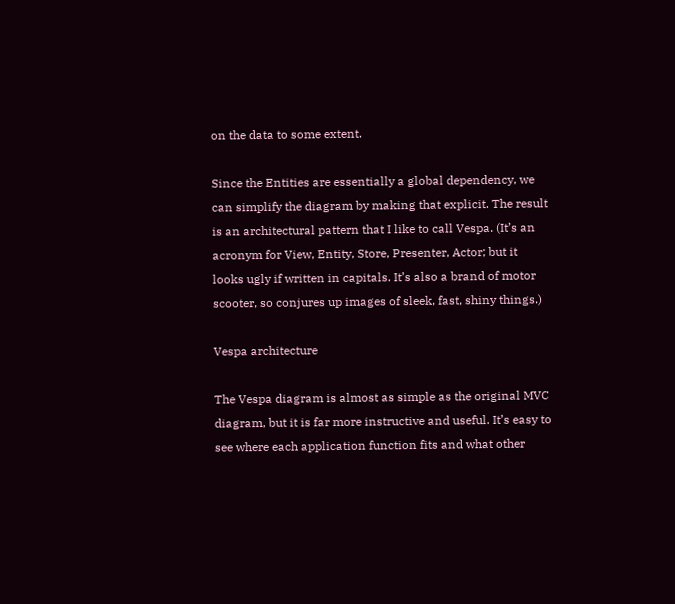on the data to some extent.

Since the Entities are essentially a global dependency, we can simplify the diagram by making that explicit. The result is an architectural pattern that I like to call Vespa. (It’s an acronym for View, Entity, Store, Presenter, Actor; but it looks ugly if written in capitals. It’s also a brand of motor scooter, so conjures up images of sleek, fast, shiny things.)

Vespa architecture

The Vespa diagram is almost as simple as the original MVC diagram, but it is far more instructive and useful. It’s easy to see where each application function fits and what other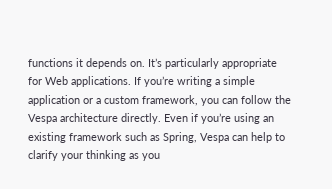functions it depends on. It’s particularly appropriate for Web applications. If you’re writing a simple application or a custom framework, you can follow the Vespa architecture directly. Even if you’re using an existing framework such as Spring, Vespa can help to clarify your thinking as you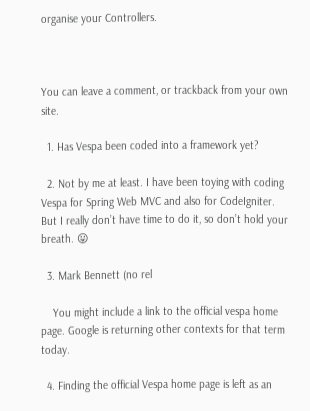organise your Controllers.



You can leave a comment, or trackback from your own site.

  1. Has Vespa been coded into a framework yet?

  2. Not by me at least. I have been toying with coding Vespa for Spring Web MVC and also for CodeIgniter. But I really don’t have time to do it, so don’t hold your breath. 😛

  3. Mark Bennett (no rel

    You might include a link to the official vespa home page. Google is returning other contexts for that term today.

  4. Finding the official Vespa home page is left as an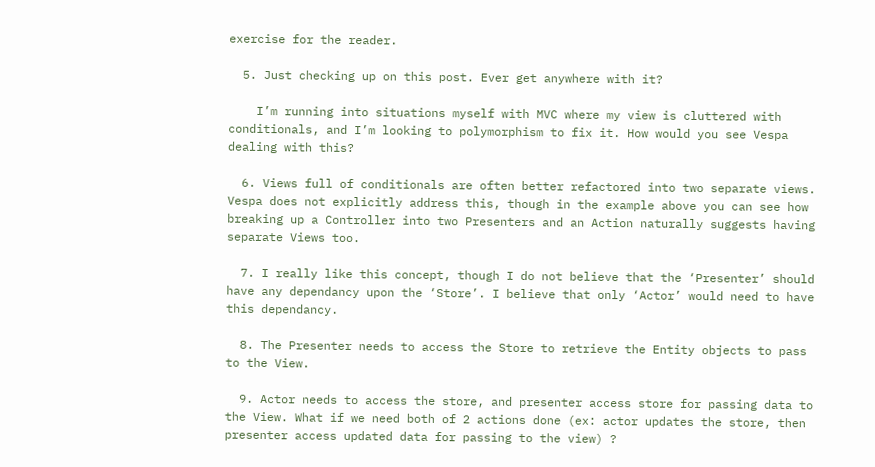exercise for the reader.

  5. Just checking up on this post. Ever get anywhere with it?

    I’m running into situations myself with MVC where my view is cluttered with conditionals, and I’m looking to polymorphism to fix it. How would you see Vespa dealing with this?

  6. Views full of conditionals are often better refactored into two separate views. Vespa does not explicitly address this, though in the example above you can see how breaking up a Controller into two Presenters and an Action naturally suggests having separate Views too.

  7. I really like this concept, though I do not believe that the ‘Presenter’ should have any dependancy upon the ‘Store’. I believe that only ‘Actor’ would need to have this dependancy.

  8. The Presenter needs to access the Store to retrieve the Entity objects to pass to the View.

  9. Actor needs to access the store, and presenter access store for passing data to the View. What if we need both of 2 actions done (ex: actor updates the store, then presenter access updated data for passing to the view) ?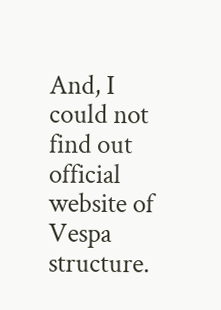And, I could not find out official website of Vespa structure.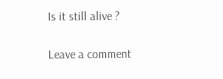Is it still alive ?

Leave a comment